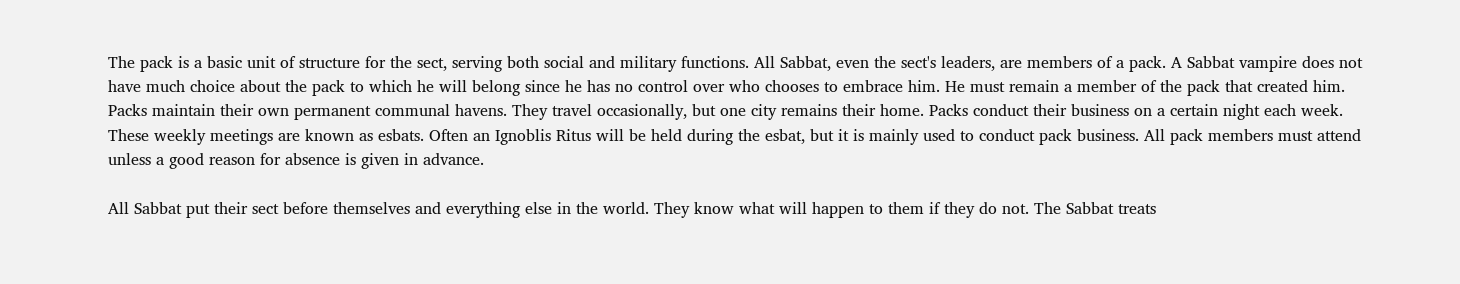The pack is a basic unit of structure for the sect, serving both social and military functions. All Sabbat, even the sect's leaders, are members of a pack. A Sabbat vampire does not have much choice about the pack to which he will belong since he has no control over who chooses to embrace him. He must remain a member of the pack that created him. Packs maintain their own permanent communal havens. They travel occasionally, but one city remains their home. Packs conduct their business on a certain night each week. These weekly meetings are known as esbats. Often an Ignoblis Ritus will be held during the esbat, but it is mainly used to conduct pack business. All pack members must attend unless a good reason for absence is given in advance.

All Sabbat put their sect before themselves and everything else in the world. They know what will happen to them if they do not. The Sabbat treats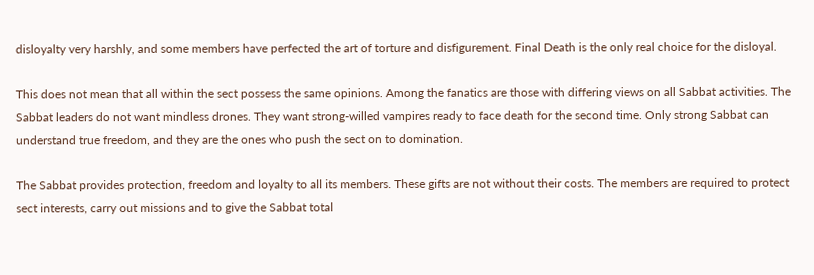disloyalty very harshly, and some members have perfected the art of torture and disfigurement. Final Death is the only real choice for the disloyal.

This does not mean that all within the sect possess the same opinions. Among the fanatics are those with differing views on all Sabbat activities. The Sabbat leaders do not want mindless drones. They want strong-willed vampires ready to face death for the second time. Only strong Sabbat can understand true freedom, and they are the ones who push the sect on to domination.

The Sabbat provides protection, freedom and loyalty to all its members. These gifts are not without their costs. The members are required to protect sect interests, carry out missions and to give the Sabbat total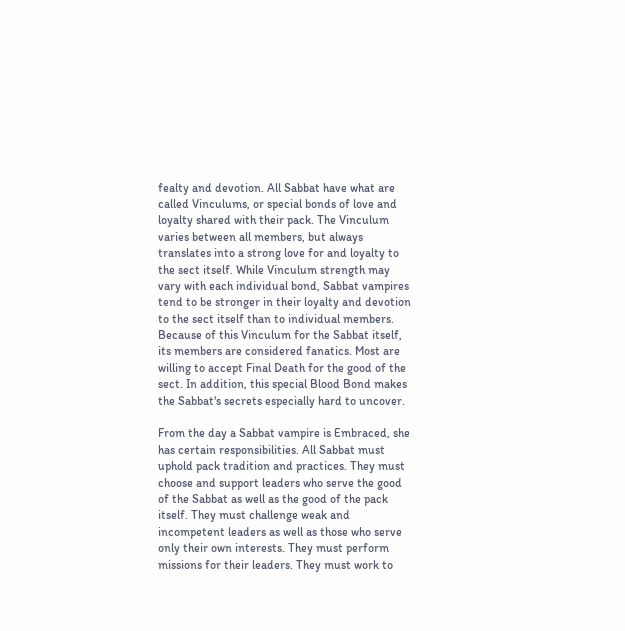fealty and devotion. All Sabbat have what are called Vinculums, or special bonds of love and loyalty shared with their pack. The Vinculum varies between all members, but always translates into a strong love for and loyalty to the sect itself. While Vinculum strength may vary with each individual bond, Sabbat vampires tend to be stronger in their loyalty and devotion to the sect itself than to individual members. Because of this Vinculum for the Sabbat itself, its members are considered fanatics. Most are willing to accept Final Death for the good of the sect. In addition, this special Blood Bond makes the Sabbat's secrets especially hard to uncover.

From the day a Sabbat vampire is Embraced, she has certain responsibilities. All Sabbat must uphold pack tradition and practices. They must choose and support leaders who serve the good of the Sabbat as well as the good of the pack itself. They must challenge weak and incompetent leaders as well as those who serve only their own interests. They must perform missions for their leaders. They must work to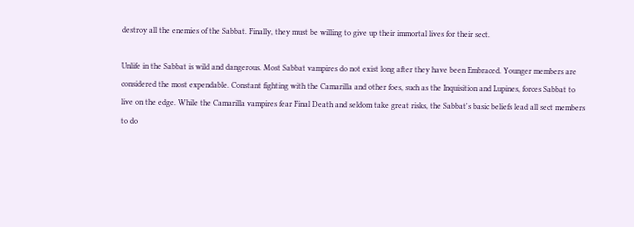destroy all the enemies of the Sabbat. Finally, they must be willing to give up their immortal lives for their sect.

Unlife in the Sabbat is wild and dangerous. Most Sabbat vampires do not exist long after they have been Embraced. Younger members are considered the most expendable. Constant fighting with the Camarilla and other foes, such as the Inquisition and Lupines, forces Sabbat to live on the edge. While the Camarilla vampires fear Final Death and seldom take great risks, the Sabbat's basic beliefs lead all sect members to do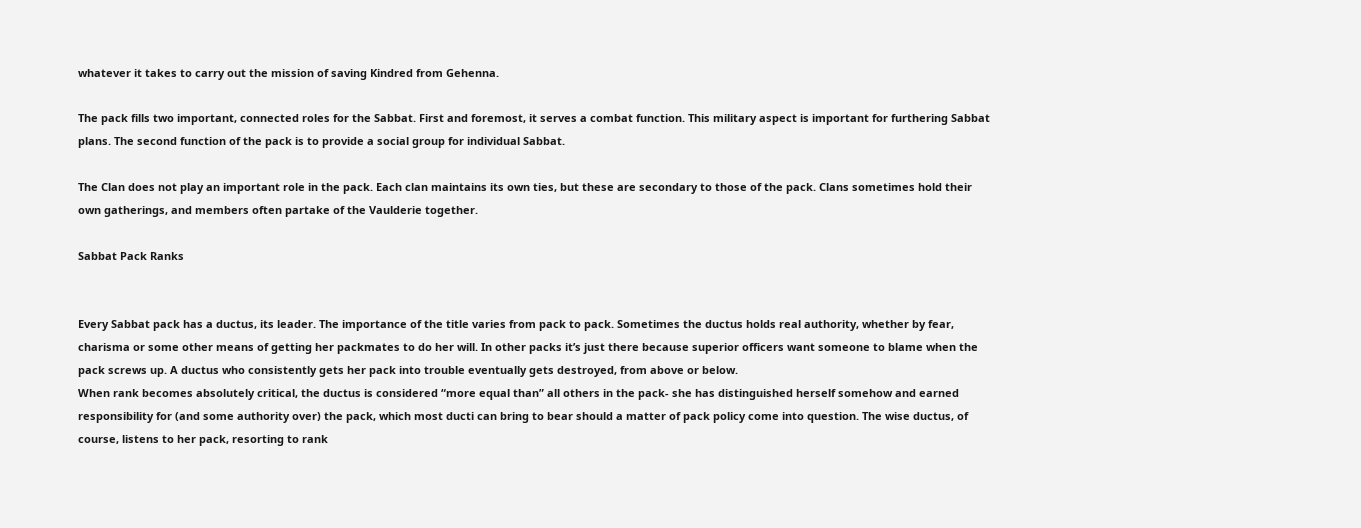whatever it takes to carry out the mission of saving Kindred from Gehenna.

The pack fills two important, connected roles for the Sabbat. First and foremost, it serves a combat function. This military aspect is important for furthering Sabbat plans. The second function of the pack is to provide a social group for individual Sabbat.

The Clan does not play an important role in the pack. Each clan maintains its own ties, but these are secondary to those of the pack. Clans sometimes hold their own gatherings, and members often partake of the Vaulderie together.

Sabbat Pack Ranks


Every Sabbat pack has a ductus, its leader. The importance of the title varies from pack to pack. Sometimes the ductus holds real authority, whether by fear, charisma or some other means of getting her packmates to do her will. In other packs it’s just there because superior officers want someone to blame when the pack screws up. A ductus who consistently gets her pack into trouble eventually gets destroyed, from above or below.
When rank becomes absolutely critical, the ductus is considered “more equal than” all others in the pack- she has distinguished herself somehow and earned responsibility for (and some authority over) the pack, which most ducti can bring to bear should a matter of pack policy come into question. The wise ductus, of course, listens to her pack, resorting to rank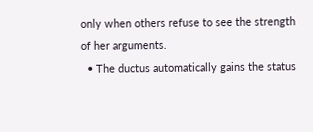only when others refuse to see the strength of her arguments.
  • The ductus automatically gains the status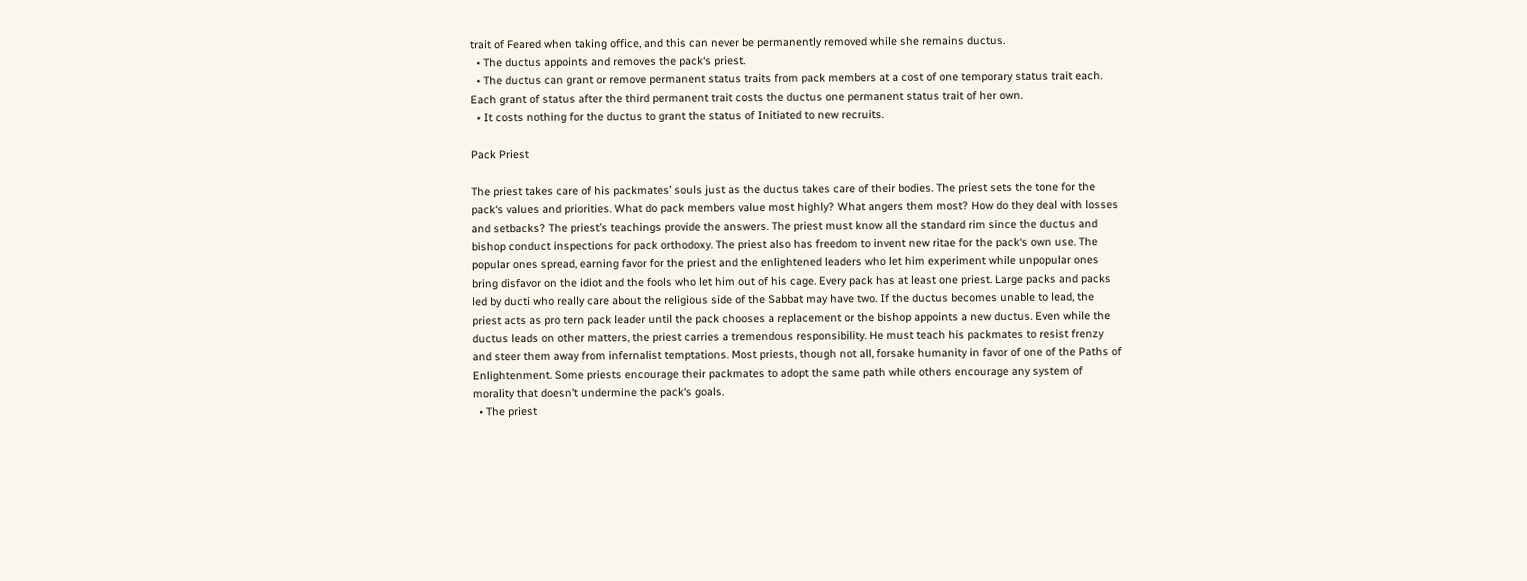trait of Feared when taking office, and this can never be permanently removed while she remains ductus.
  • The ductus appoints and removes the pack‘s priest.
  • The ductus can grant or remove permanent status traits from pack members at a cost of one temporary status trait each. Each grant of status after the third permanent trait costs the ductus one permanent status trait of her own.
  • It costs nothing for the ductus to grant the status of Initiated to new recruits.

Pack Priest

The priest takes care of his packmates’ souls just as the ductus takes care of their bodies. The priest sets the tone for the pack‘s values and priorities. What do pack members value most highly? What angers them most? How do they deal with losses and setbacks? The priest’s teachings provide the answers. The priest must know all the standard rim since the ductus and bishop conduct inspections for pack orthodoxy. The priest also has freedom to invent new ritae for the pack‘s own use. The popular ones spread, earning favor for the priest and the enlightened leaders who let him experiment while unpopular ones bring disfavor on the idiot and the fools who let him out of his cage. Every pack has at least one priest. Large packs and packs led by ducti who really care about the religious side of the Sabbat may have two. If the ductus becomes unable to lead, the priest acts as pro tern pack leader until the pack chooses a replacement or the bishop appoints a new ductus. Even while the ductus leads on other matters, the priest carries a tremendous responsibility. He must teach his packmates to resist frenzy and steer them away from infernalist temptations. Most priests, though not all, forsake humanity in favor of one of the Paths of Enlightenment. Some priests encourage their packmates to adopt the same path while others encourage any system of morality that doesn’t undermine the pack‘s goals.
  • The priest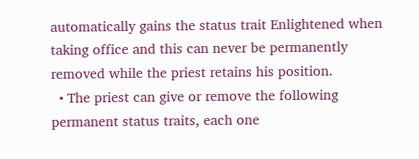automatically gains the status trait Enlightened when taking office and this can never be permanently removed while the priest retains his position.
  • The priest can give or remove the following permanent status traits, each one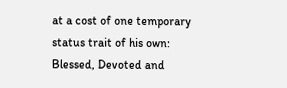at a cost of one temporary status trait of his own: Blessed, Devoted and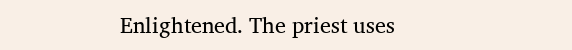Enlightened. The priest uses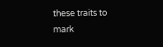these traits to mark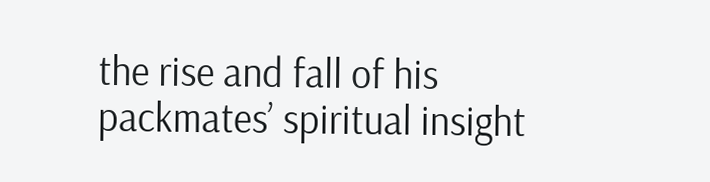the rise and fall of his packmates’ spiritual insight